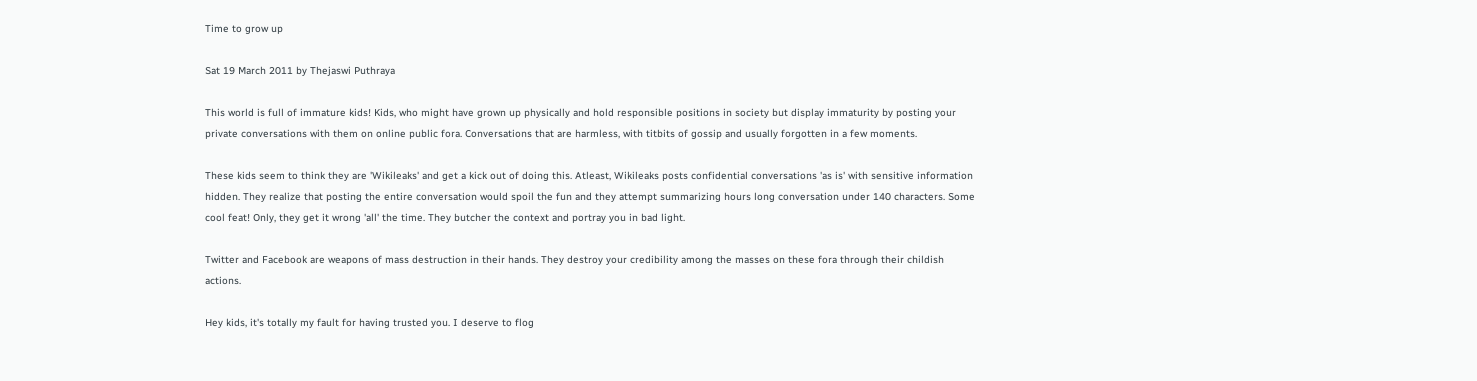Time to grow up

Sat 19 March 2011 by Thejaswi Puthraya

This world is full of immature kids! Kids, who might have grown up physically and hold responsible positions in society but display immaturity by posting your private conversations with them on online public fora. Conversations that are harmless, with titbits of gossip and usually forgotten in a few moments.

These kids seem to think they are 'Wikileaks' and get a kick out of doing this. Atleast, Wikileaks posts confidential conversations 'as is' with sensitive information hidden. They realize that posting the entire conversation would spoil the fun and they attempt summarizing hours long conversation under 140 characters. Some cool feat! Only, they get it wrong 'all' the time. They butcher the context and portray you in bad light.

Twitter and Facebook are weapons of mass destruction in their hands. They destroy your credibility among the masses on these fora through their childish actions.

Hey kids, it's totally my fault for having trusted you. I deserve to flog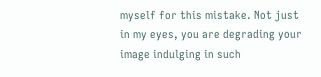myself for this mistake. Not just in my eyes, you are degrading your image indulging in such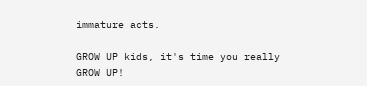immature acts.

GROW UP kids, it's time you really GROW UP!